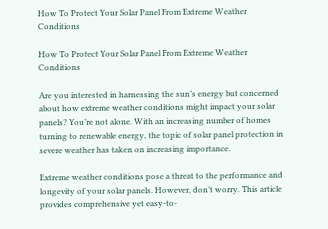How To Protect Your Solar Panel From Extreme Weather Conditions

How To Protect Your Solar Panel From Extreme Weather Conditions

Are you interested in harnessing the sun’s energy but concerned about how extreme weather conditions might impact your solar panels? You’re not alone. With an increasing number of homes turning to renewable energy, the topic of solar panel protection in severe weather has taken on increasing importance.

Extreme weather conditions pose a threat to the performance and longevity of your solar panels. However, don’t worry. This article provides comprehensive yet easy-to-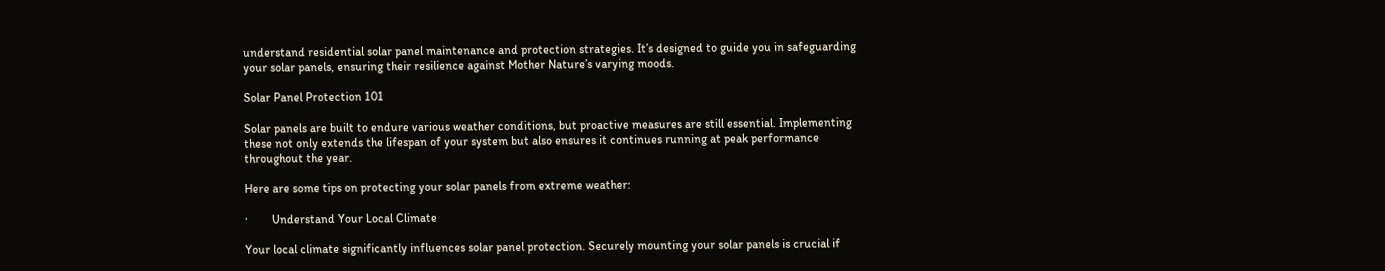understand residential solar panel maintenance and protection strategies. It’s designed to guide you in safeguarding your solar panels, ensuring their resilience against Mother Nature’s varying moods.

Solar Panel Protection 101

Solar panels are built to endure various weather conditions, but proactive measures are still essential. Implementing these not only extends the lifespan of your system but also ensures it continues running at peak performance throughout the year.

Here are some tips on protecting your solar panels from extreme weather:

·        Understand Your Local Climate

Your local climate significantly influences solar panel protection. Securely mounting your solar panels is crucial if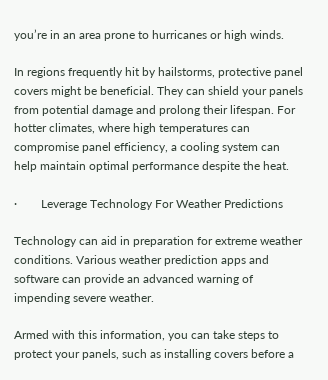you’re in an area prone to hurricanes or high winds.

In regions frequently hit by hailstorms, protective panel covers might be beneficial. They can shield your panels from potential damage and prolong their lifespan. For hotter climates, where high temperatures can compromise panel efficiency, a cooling system can help maintain optimal performance despite the heat.

·        Leverage Technology For Weather Predictions

Technology can aid in preparation for extreme weather conditions. Various weather prediction apps and software can provide an advanced warning of impending severe weather.

Armed with this information, you can take steps to protect your panels, such as installing covers before a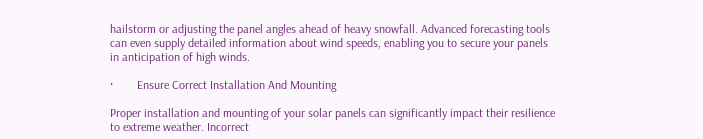hailstorm or adjusting the panel angles ahead of heavy snowfall. Advanced forecasting tools can even supply detailed information about wind speeds, enabling you to secure your panels in anticipation of high winds.

·        Ensure Correct Installation And Mounting

Proper installation and mounting of your solar panels can significantly impact their resilience to extreme weather. Incorrect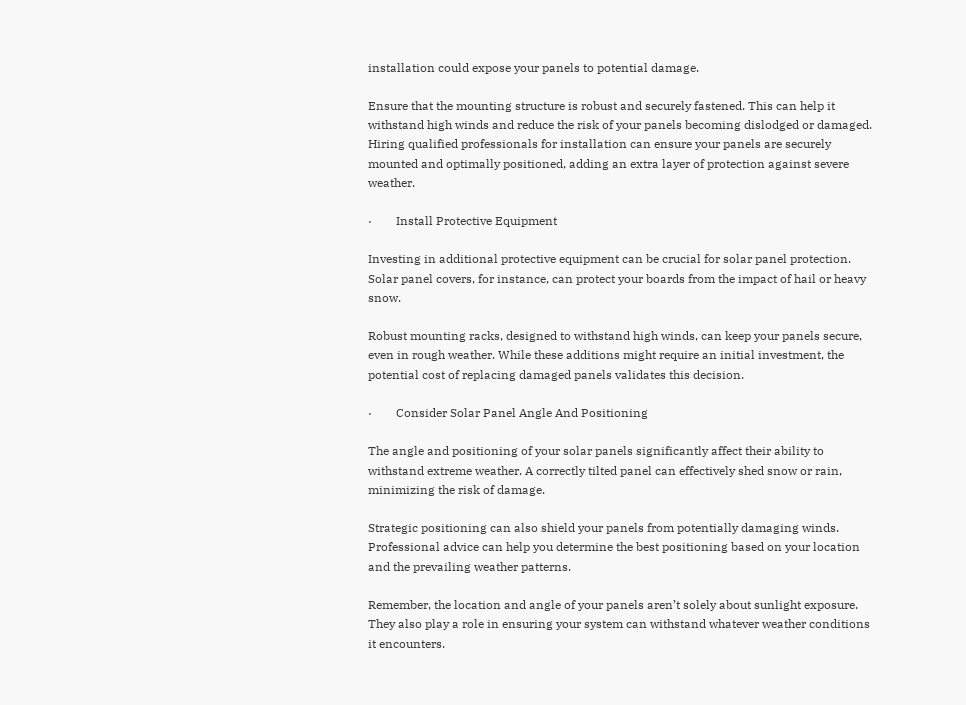installation could expose your panels to potential damage.

Ensure that the mounting structure is robust and securely fastened. This can help it withstand high winds and reduce the risk of your panels becoming dislodged or damaged. Hiring qualified professionals for installation can ensure your panels are securely mounted and optimally positioned, adding an extra layer of protection against severe weather.

·        Install Protective Equipment

Investing in additional protective equipment can be crucial for solar panel protection. Solar panel covers, for instance, can protect your boards from the impact of hail or heavy snow.

Robust mounting racks, designed to withstand high winds, can keep your panels secure, even in rough weather. While these additions might require an initial investment, the potential cost of replacing damaged panels validates this decision.

·        Consider Solar Panel Angle And Positioning

The angle and positioning of your solar panels significantly affect their ability to withstand extreme weather. A correctly tilted panel can effectively shed snow or rain, minimizing the risk of damage.

Strategic positioning can also shield your panels from potentially damaging winds. Professional advice can help you determine the best positioning based on your location and the prevailing weather patterns.

Remember, the location and angle of your panels aren’t solely about sunlight exposure. They also play a role in ensuring your system can withstand whatever weather conditions it encounters.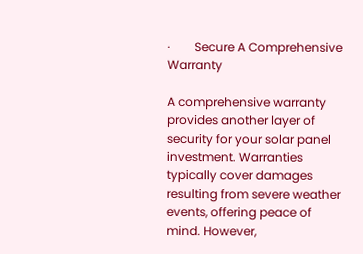·        Secure A Comprehensive Warranty

A comprehensive warranty provides another layer of security for your solar panel investment. Warranties typically cover damages resulting from severe weather events, offering peace of mind. However,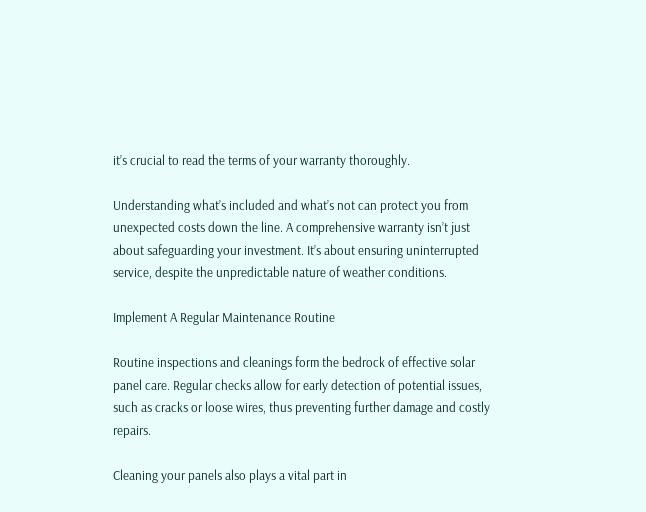it’s crucial to read the terms of your warranty thoroughly.

Understanding what’s included and what’s not can protect you from unexpected costs down the line. A comprehensive warranty isn’t just about safeguarding your investment. It’s about ensuring uninterrupted service, despite the unpredictable nature of weather conditions.

Implement A Regular Maintenance Routine

Routine inspections and cleanings form the bedrock of effective solar panel care. Regular checks allow for early detection of potential issues, such as cracks or loose wires, thus preventing further damage and costly repairs.

Cleaning your panels also plays a vital part in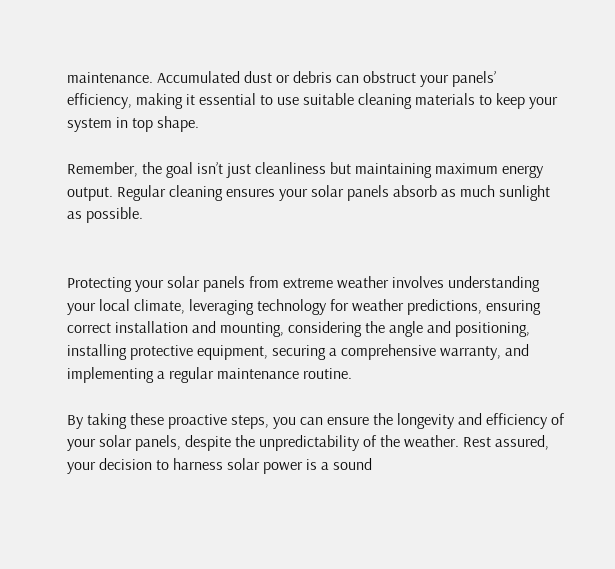maintenance. Accumulated dust or debris can obstruct your panels’ efficiency, making it essential to use suitable cleaning materials to keep your system in top shape.

Remember, the goal isn’t just cleanliness but maintaining maximum energy output. Regular cleaning ensures your solar panels absorb as much sunlight as possible.


Protecting your solar panels from extreme weather involves understanding your local climate, leveraging technology for weather predictions, ensuring correct installation and mounting, considering the angle and positioning, installing protective equipment, securing a comprehensive warranty, and implementing a regular maintenance routine.

By taking these proactive steps, you can ensure the longevity and efficiency of your solar panels, despite the unpredictability of the weather. Rest assured, your decision to harness solar power is a sound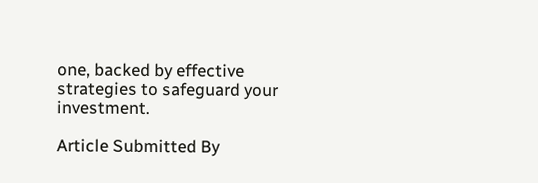one, backed by effective strategies to safeguard your investment.

Article Submitted By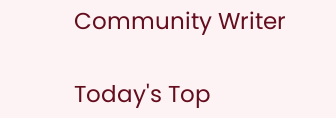Community Writer

Today's Top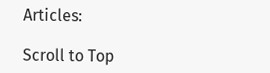Articles:

Scroll to Top